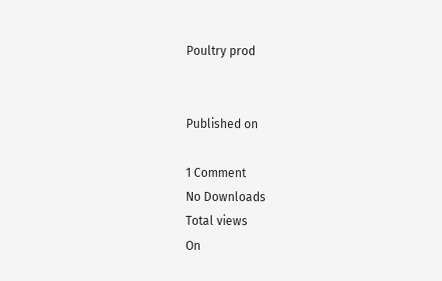Poultry prod


Published on

1 Comment
No Downloads
Total views
On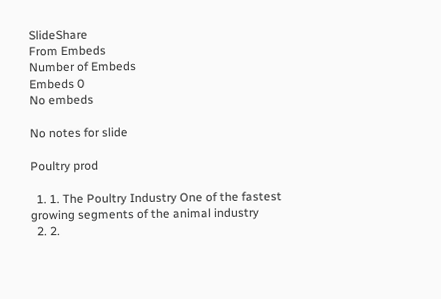SlideShare
From Embeds
Number of Embeds
Embeds 0
No embeds

No notes for slide

Poultry prod

  1. 1. The Poultry Industry One of the fastest growing segments of the animal industry
  2. 2.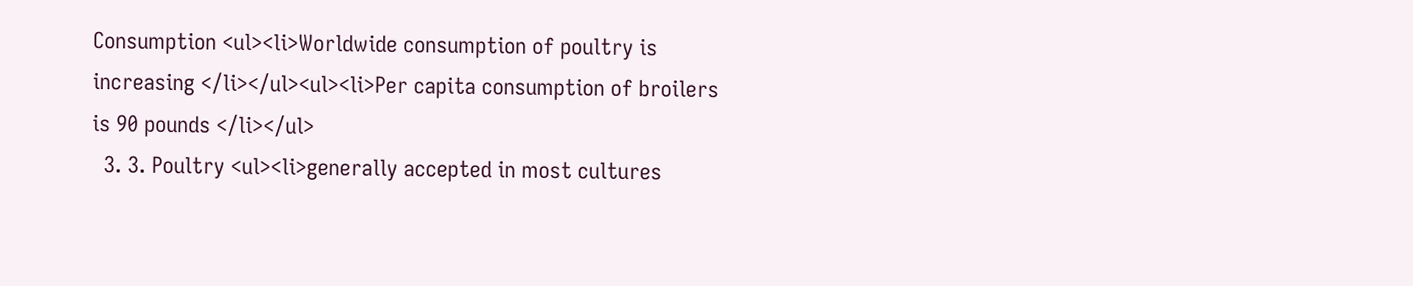Consumption <ul><li>Worldwide consumption of poultry is increasing </li></ul><ul><li>Per capita consumption of broilers is 90 pounds </li></ul>
  3. 3. Poultry <ul><li>generally accepted in most cultures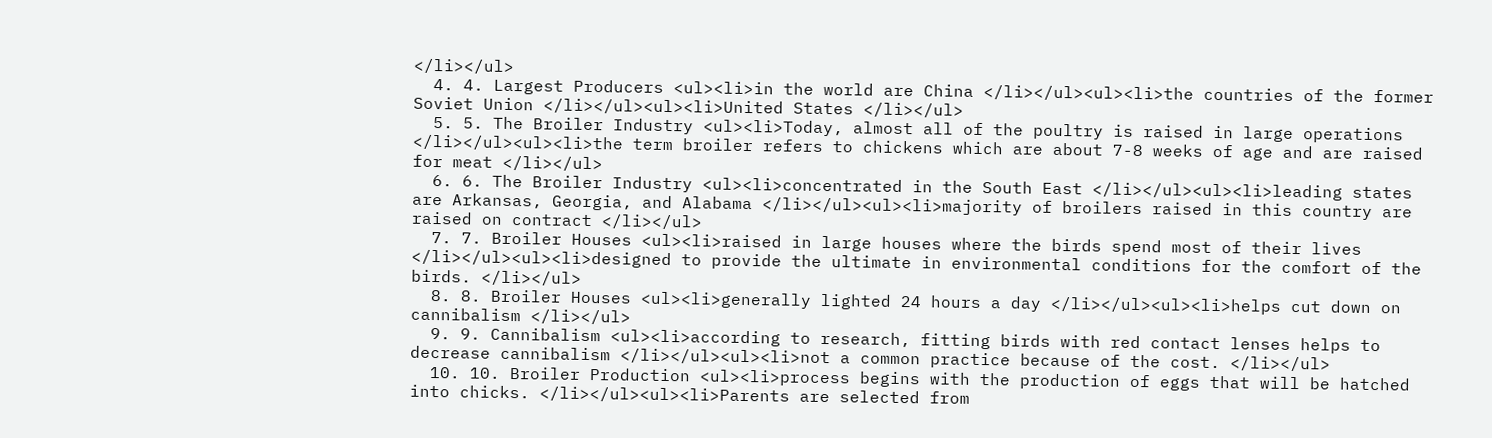</li></ul>
  4. 4. Largest Producers <ul><li>in the world are China </li></ul><ul><li>the countries of the former Soviet Union </li></ul><ul><li>United States </li></ul>
  5. 5. The Broiler Industry <ul><li>Today, almost all of the poultry is raised in large operations </li></ul><ul><li>the term broiler refers to chickens which are about 7-8 weeks of age and are raised for meat </li></ul>
  6. 6. The Broiler Industry <ul><li>concentrated in the South East </li></ul><ul><li>leading states are Arkansas, Georgia, and Alabama </li></ul><ul><li>majority of broilers raised in this country are raised on contract </li></ul>
  7. 7. Broiler Houses <ul><li>raised in large houses where the birds spend most of their lives </li></ul><ul><li>designed to provide the ultimate in environmental conditions for the comfort of the birds. </li></ul>
  8. 8. Broiler Houses <ul><li>generally lighted 24 hours a day </li></ul><ul><li>helps cut down on cannibalism </li></ul>
  9. 9. Cannibalism <ul><li>according to research, fitting birds with red contact lenses helps to decrease cannibalism </li></ul><ul><li>not a common practice because of the cost. </li></ul>
  10. 10. Broiler Production <ul><li>process begins with the production of eggs that will be hatched into chicks. </li></ul><ul><li>Parents are selected from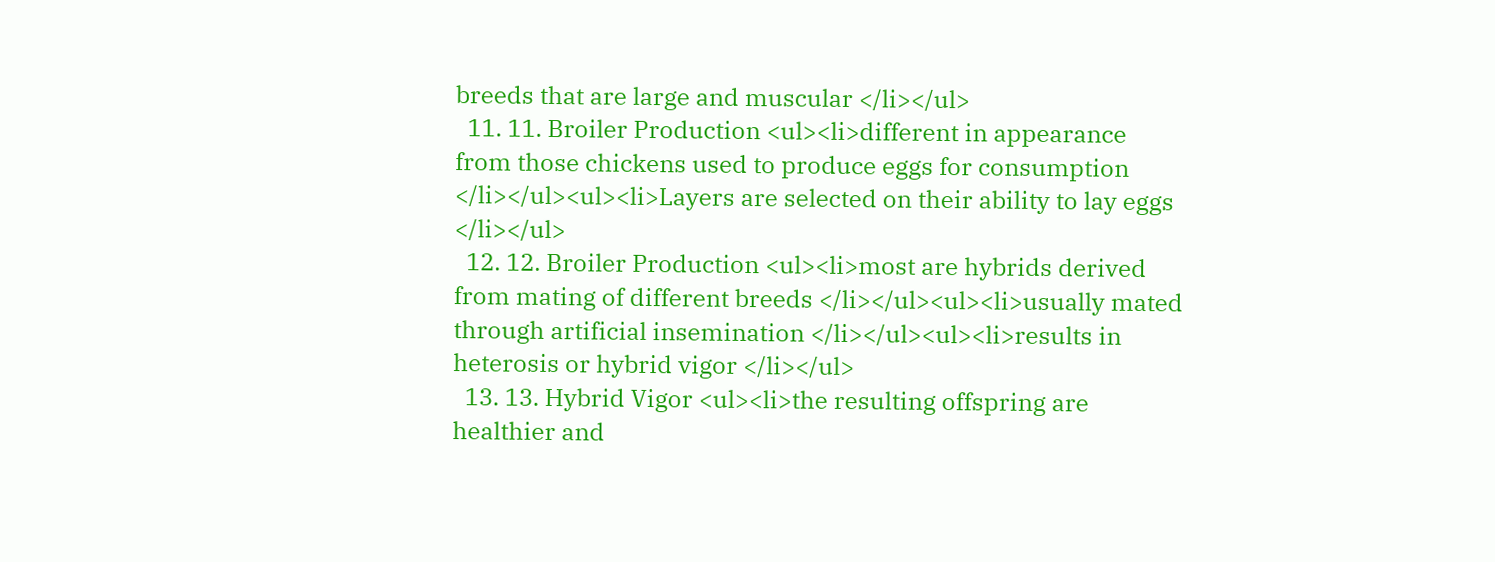breeds that are large and muscular </li></ul>
  11. 11. Broiler Production <ul><li>different in appearance from those chickens used to produce eggs for consumption </li></ul><ul><li>Layers are selected on their ability to lay eggs </li></ul>
  12. 12. Broiler Production <ul><li>most are hybrids derived from mating of different breeds </li></ul><ul><li>usually mated through artificial insemination </li></ul><ul><li>results in heterosis or hybrid vigor </li></ul>
  13. 13. Hybrid Vigor <ul><li>the resulting offspring are healthier and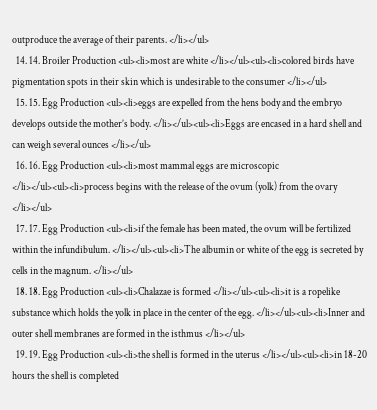outproduce the average of their parents. </li></ul>
  14. 14. Broiler Production <ul><li>most are white </li></ul><ul><li>colored birds have pigmentation spots in their skin which is undesirable to the consumer </li></ul>
  15. 15. Egg Production <ul><li>eggs are expelled from the hens body and the embryo develops outside the mother’s body. </li></ul><ul><li>Eggs are encased in a hard shell and can weigh several ounces </li></ul>
  16. 16. Egg Production <ul><li>most mammal eggs are microscopic </li></ul><ul><li>process begins with the release of the ovum (yolk) from the ovary </li></ul>
  17. 17. Egg Production <ul><li>if the female has been mated, the ovum will be fertilized within the infundibulum. </li></ul><ul><li>The albumin or white of the egg is secreted by cells in the magnum. </li></ul>
  18. 18. Egg Production <ul><li>Chalazae is formed </li></ul><ul><li>it is a ropelike substance which holds the yolk in place in the center of the egg. </li></ul><ul><li>Inner and outer shell membranes are formed in the isthmus </li></ul>
  19. 19. Egg Production <ul><li>the shell is formed in the uterus </li></ul><ul><li>in 18-20 hours the shell is completed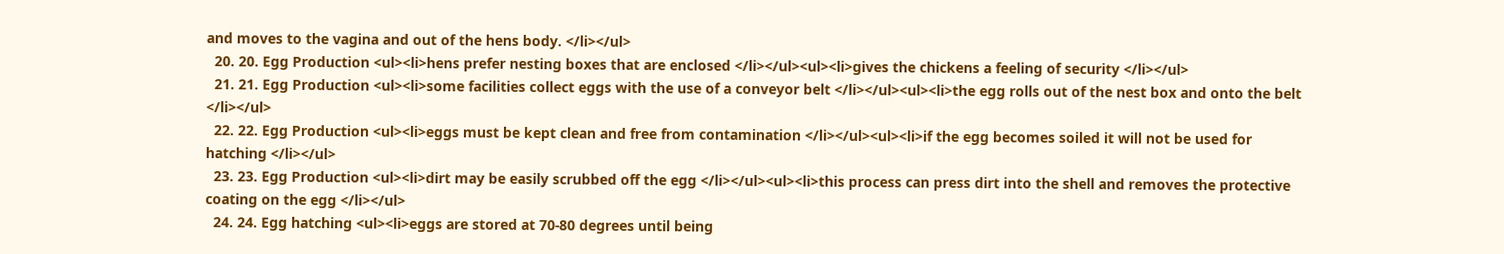and moves to the vagina and out of the hens body. </li></ul>
  20. 20. Egg Production <ul><li>hens prefer nesting boxes that are enclosed </li></ul><ul><li>gives the chickens a feeling of security </li></ul>
  21. 21. Egg Production <ul><li>some facilities collect eggs with the use of a conveyor belt </li></ul><ul><li>the egg rolls out of the nest box and onto the belt </li></ul>
  22. 22. Egg Production <ul><li>eggs must be kept clean and free from contamination </li></ul><ul><li>if the egg becomes soiled it will not be used for hatching </li></ul>
  23. 23. Egg Production <ul><li>dirt may be easily scrubbed off the egg </li></ul><ul><li>this process can press dirt into the shell and removes the protective coating on the egg </li></ul>
  24. 24. Egg hatching <ul><li>eggs are stored at 70-80 degrees until being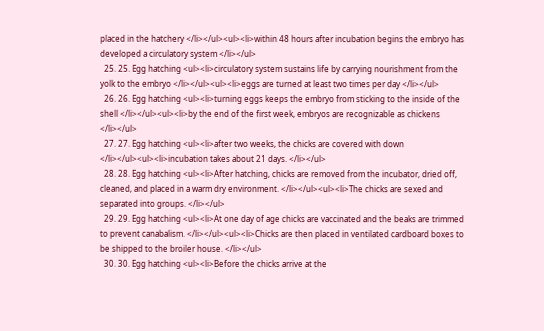placed in the hatchery </li></ul><ul><li>within 48 hours after incubation begins the embryo has developed a circulatory system </li></ul>
  25. 25. Egg hatching <ul><li>circulatory system sustains life by carrying nourishment from the yolk to the embryo </li></ul><ul><li>eggs are turned at least two times per day </li></ul>
  26. 26. Egg hatching <ul><li>turning eggs keeps the embryo from sticking to the inside of the shell </li></ul><ul><li>by the end of the first week, embryos are recognizable as chickens </li></ul>
  27. 27. Egg hatching <ul><li>after two weeks, the chicks are covered with down </li></ul><ul><li>incubation takes about 21 days. </li></ul>
  28. 28. Egg hatching <ul><li>After hatching, chicks are removed from the incubator, dried off, cleaned, and placed in a warm dry environment. </li></ul><ul><li>The chicks are sexed and separated into groups. </li></ul>
  29. 29. Egg hatching <ul><li>At one day of age chicks are vaccinated and the beaks are trimmed to prevent canabalism. </li></ul><ul><li>Chicks are then placed in ventilated cardboard boxes to be shipped to the broiler house. </li></ul>
  30. 30. Egg hatching <ul><li>Before the chicks arrive at the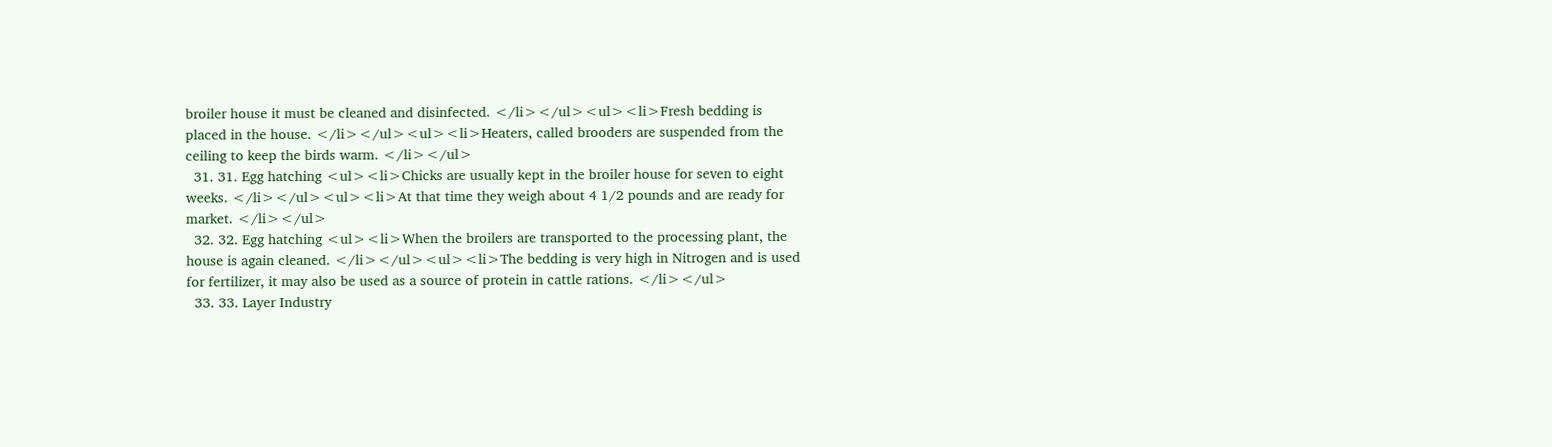broiler house it must be cleaned and disinfected. </li></ul><ul><li>Fresh bedding is placed in the house. </li></ul><ul><li>Heaters, called brooders are suspended from the ceiling to keep the birds warm. </li></ul>
  31. 31. Egg hatching <ul><li>Chicks are usually kept in the broiler house for seven to eight weeks. </li></ul><ul><li>At that time they weigh about 4 1/2 pounds and are ready for market. </li></ul>
  32. 32. Egg hatching <ul><li>When the broilers are transported to the processing plant, the house is again cleaned. </li></ul><ul><li>The bedding is very high in Nitrogen and is used for fertilizer, it may also be used as a source of protein in cattle rations. </li></ul>
  33. 33. Layer Industry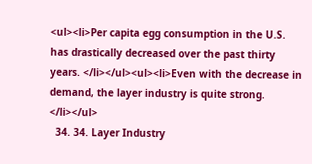<ul><li>Per capita egg consumption in the U.S. has drastically decreased over the past thirty years. </li></ul><ul><li>Even with the decrease in demand, the layer industry is quite strong. </li></ul>
  34. 34. Layer Industry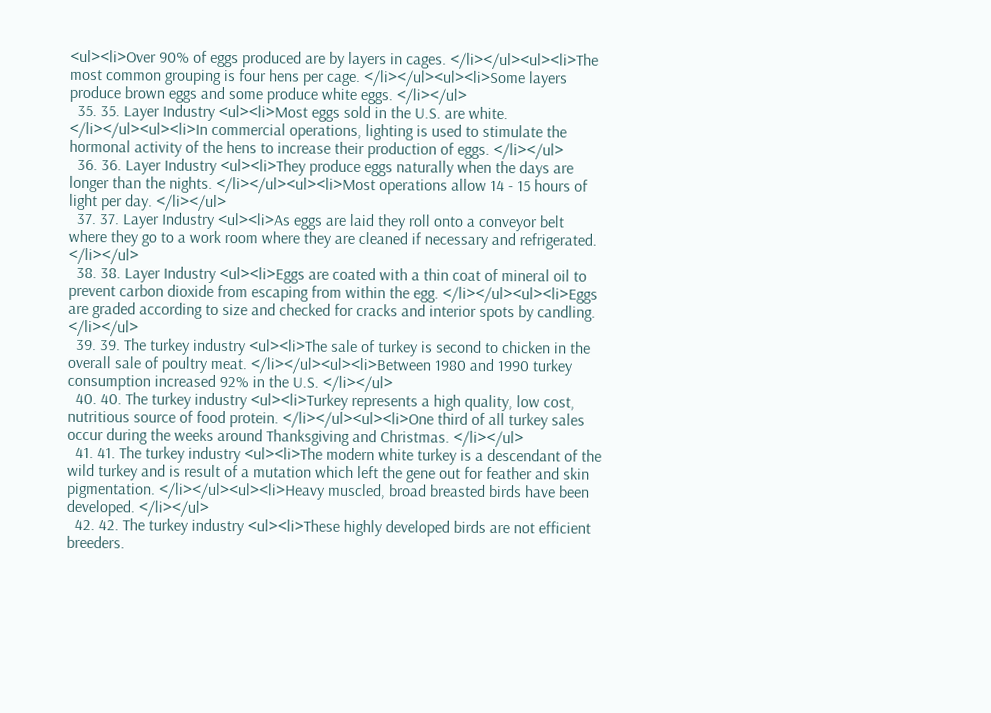<ul><li>Over 90% of eggs produced are by layers in cages. </li></ul><ul><li>The most common grouping is four hens per cage. </li></ul><ul><li>Some layers produce brown eggs and some produce white eggs. </li></ul>
  35. 35. Layer Industry <ul><li>Most eggs sold in the U.S. are white. </li></ul><ul><li>In commercial operations, lighting is used to stimulate the hormonal activity of the hens to increase their production of eggs. </li></ul>
  36. 36. Layer Industry <ul><li>They produce eggs naturally when the days are longer than the nights. </li></ul><ul><li>Most operations allow 14 - 15 hours of light per day. </li></ul>
  37. 37. Layer Industry <ul><li>As eggs are laid they roll onto a conveyor belt where they go to a work room where they are cleaned if necessary and refrigerated. </li></ul>
  38. 38. Layer Industry <ul><li>Eggs are coated with a thin coat of mineral oil to prevent carbon dioxide from escaping from within the egg. </li></ul><ul><li>Eggs are graded according to size and checked for cracks and interior spots by candling. </li></ul>
  39. 39. The turkey industry <ul><li>The sale of turkey is second to chicken in the overall sale of poultry meat. </li></ul><ul><li>Between 1980 and 1990 turkey consumption increased 92% in the U.S. </li></ul>
  40. 40. The turkey industry <ul><li>Turkey represents a high quality, low cost, nutritious source of food protein. </li></ul><ul><li>One third of all turkey sales occur during the weeks around Thanksgiving and Christmas. </li></ul>
  41. 41. The turkey industry <ul><li>The modern white turkey is a descendant of the wild turkey and is result of a mutation which left the gene out for feather and skin pigmentation. </li></ul><ul><li>Heavy muscled, broad breasted birds have been developed. </li></ul>
  42. 42. The turkey industry <ul><li>These highly developed birds are not efficient breeders.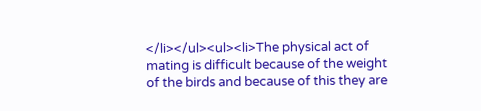</li></ul><ul><li>The physical act of mating is difficult because of the weight of the birds and because of this they are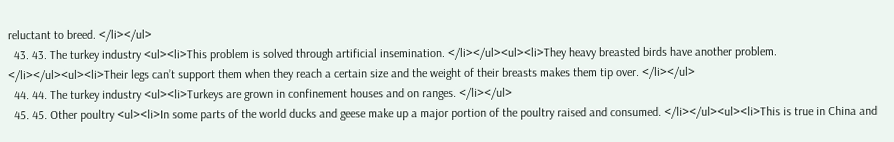reluctant to breed. </li></ul>
  43. 43. The turkey industry <ul><li>This problem is solved through artificial insemination. </li></ul><ul><li>They heavy breasted birds have another problem. </li></ul><ul><li>Their legs can’t support them when they reach a certain size and the weight of their breasts makes them tip over. </li></ul>
  44. 44. The turkey industry <ul><li>Turkeys are grown in confinement houses and on ranges. </li></ul>
  45. 45. Other poultry <ul><li>In some parts of the world ducks and geese make up a major portion of the poultry raised and consumed. </li></ul><ul><li>This is true in China and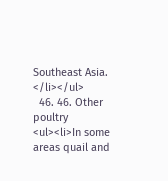Southeast Asia. </li></ul>
  46. 46. Other poultry <ul><li>In some areas quail and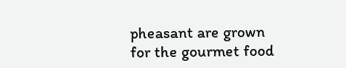pheasant are grown for the gourmet food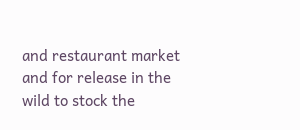and restaurant market and for release in the wild to stock the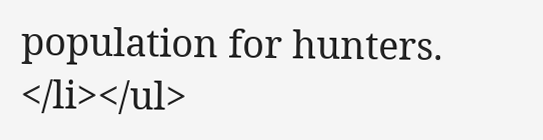population for hunters. </li></ul>